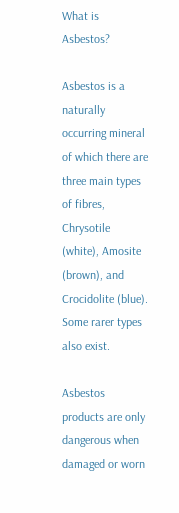What is Asbestos?

Asbestos is a naturally occurring mineral of which there are three main types of fibres, Chrysotile (white), Amosite (brown), and Crocidolite (blue). Some rarer types also exist.

Asbestos products are only dangerous when damaged or worn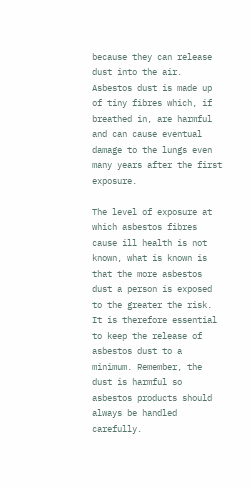because they can release dust into the air. Asbestos dust is made up of tiny fibres which, if breathed in, are harmful and can cause eventual damage to the lungs even many years after the first exposure.

The level of exposure at which asbestos fibres cause ill health is not known, what is known is that the more asbestos dust a person is exposed to the greater the risk. It is therefore essential to keep the release of asbestos dust to a minimum. Remember, the dust is harmful so asbestos products should always be handled carefully.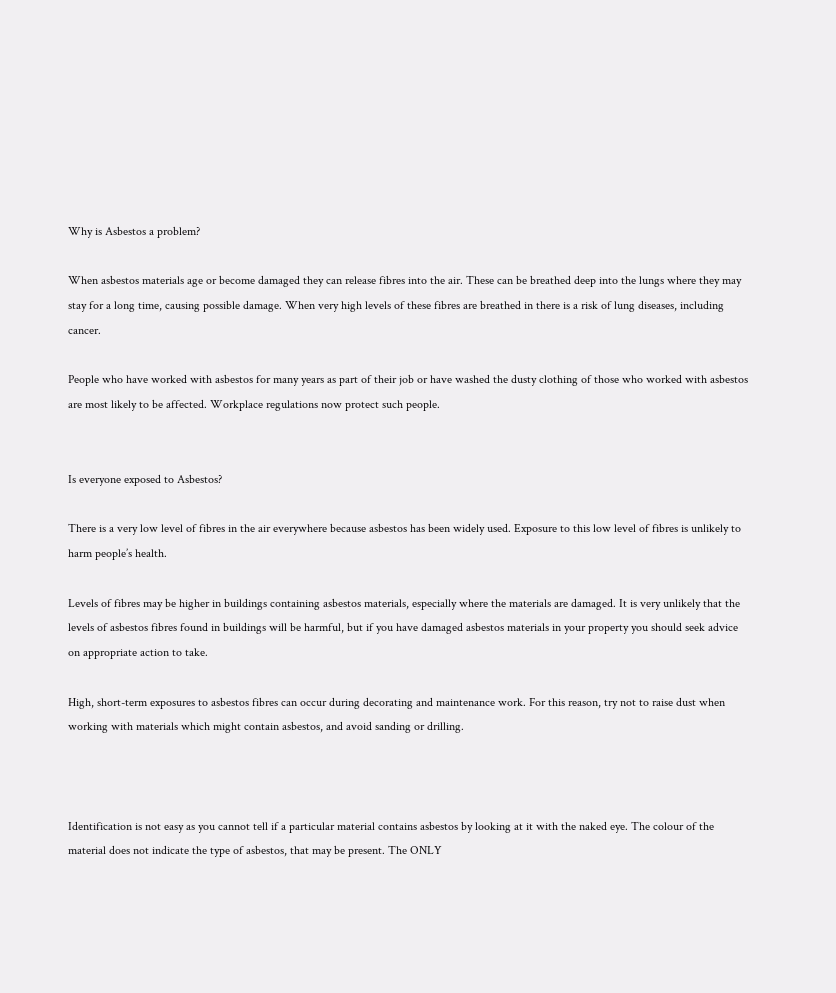Why is Asbestos a problem?

When asbestos materials age or become damaged they can release fibres into the air. These can be breathed deep into the lungs where they may stay for a long time, causing possible damage. When very high levels of these fibres are breathed in there is a risk of lung diseases, including cancer.

People who have worked with asbestos for many years as part of their job or have washed the dusty clothing of those who worked with asbestos are most likely to be affected. Workplace regulations now protect such people.


Is everyone exposed to Asbestos?

There is a very low level of fibres in the air everywhere because asbestos has been widely used. Exposure to this low level of fibres is unlikely to harm people’s health.

Levels of fibres may be higher in buildings containing asbestos materials, especially where the materials are damaged. It is very unlikely that the levels of asbestos fibres found in buildings will be harmful, but if you have damaged asbestos materials in your property you should seek advice on appropriate action to take.

High, short-term exposures to asbestos fibres can occur during decorating and maintenance work. For this reason, try not to raise dust when working with materials which might contain asbestos, and avoid sanding or drilling.



Identification is not easy as you cannot tell if a particular material contains asbestos by looking at it with the naked eye. The colour of the material does not indicate the type of asbestos, that may be present. The ONLY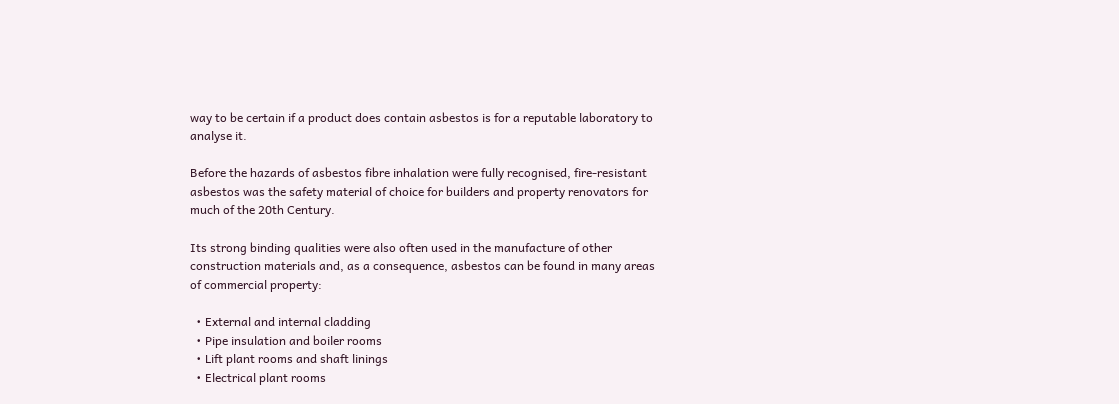way to be certain if a product does contain asbestos is for a reputable laboratory to analyse it.

Before the hazards of asbestos fibre inhalation were fully recognised, fire-resistant asbestos was the safety material of choice for builders and property renovators for much of the 20th Century.

Its strong binding qualities were also often used in the manufacture of other construction materials and, as a consequence, asbestos can be found in many areas of commercial property:

  • External and internal cladding
  • Pipe insulation and boiler rooms
  • Lift plant rooms and shaft linings
  • Electrical plant rooms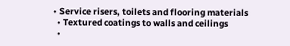• Service risers, toilets and flooring materials
  • Textured coatings to walls and ceilings
  •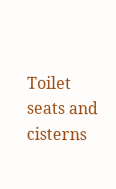Toilet seats and cisterns